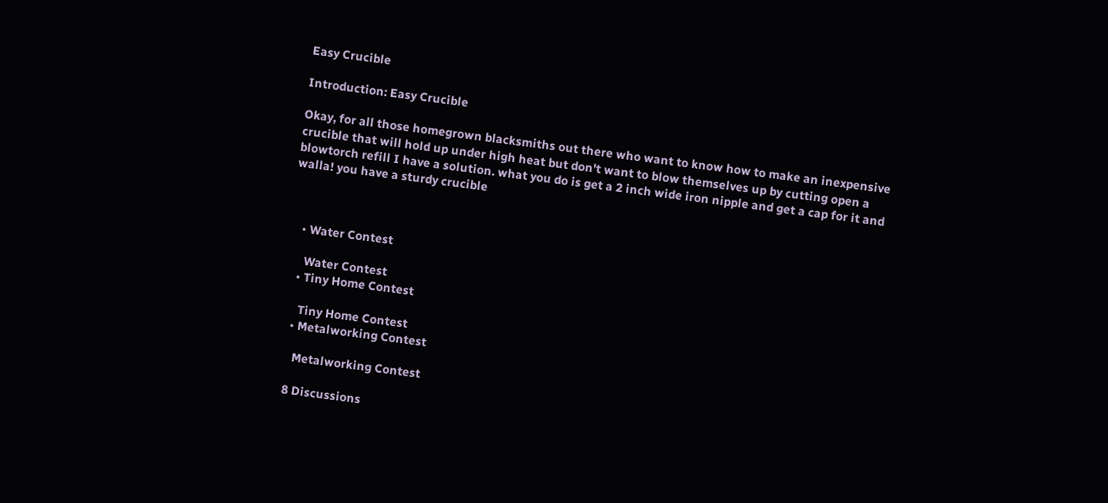Easy Crucible

Introduction: Easy Crucible

Okay, for all those homegrown blacksmiths out there who want to know how to make an inexpensive crucible that will hold up under high heat but don't want to blow themselves up by cutting open a blowtorch refill I have a solution. what you do is get a 2 inch wide iron nipple and get a cap for it and walla! you have a sturdy crucible



    • Water Contest

      Water Contest
    • Tiny Home Contest

      Tiny Home Contest
    • Metalworking Contest

      Metalworking Contest

    8 Discussions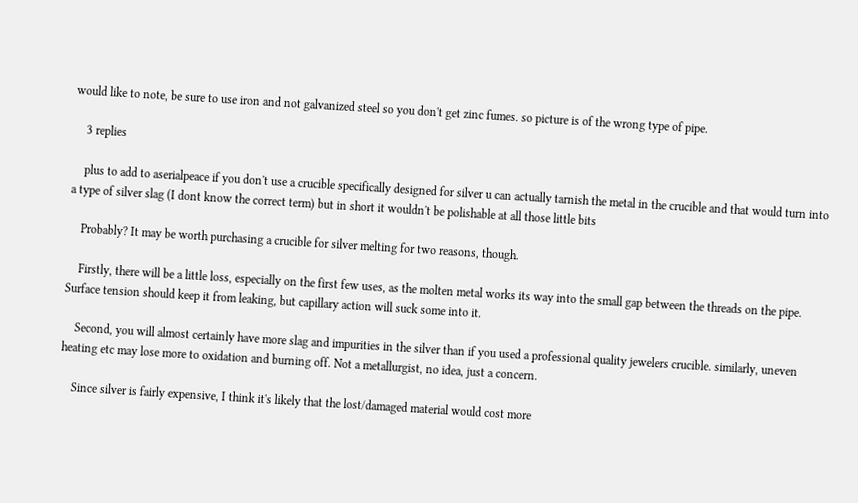would like to note, be sure to use iron and not galvanized steel so you don't get zinc fumes. so picture is of the wrong type of pipe.

    3 replies

    plus to add to aserialpeace if you don't use a crucible specifically designed for silver u can actually tarnish the metal in the crucible and that would turn into a type of silver slag (I dont know the correct term) but in short it wouldn't be polishable at all those little bits

    Probably? It may be worth purchasing a crucible for silver melting for two reasons, though.

    Firstly, there will be a little loss, especially on the first few uses, as the molten metal works its way into the small gap between the threads on the pipe. Surface tension should keep it from leaking, but capillary action will suck some into it.

    Second, you will almost certainly have more slag and impurities in the silver than if you used a professional quality jewelers crucible. similarly, uneven heating etc may lose more to oxidation and burning off. Not a metallurgist, no idea, just a concern.

    Since silver is fairly expensive, I think it's likely that the lost/damaged material would cost more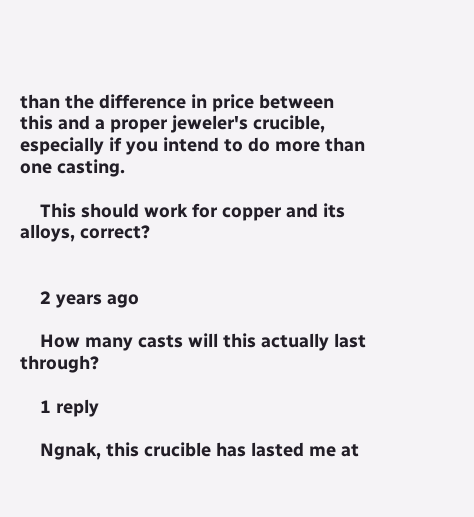than the difference in price between this and a proper jeweler's crucible, especially if you intend to do more than one casting.

    This should work for copper and its alloys, correct?


    2 years ago

    How many casts will this actually last through?

    1 reply

    Ngnak, this crucible has lasted me at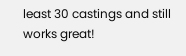least 30 castings and still works great!